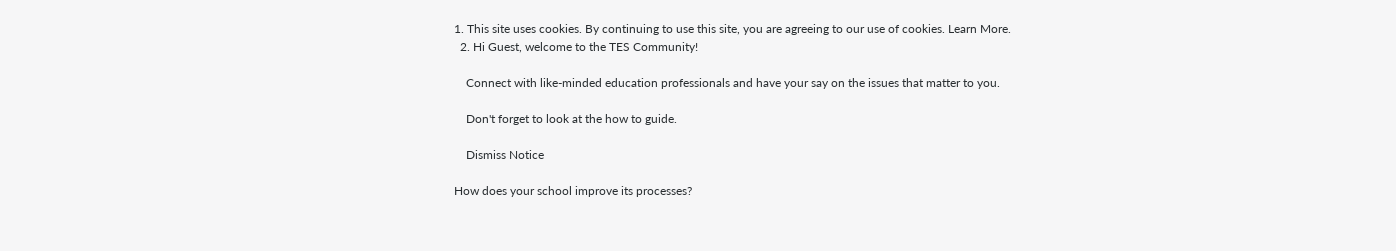1. This site uses cookies. By continuing to use this site, you are agreeing to our use of cookies. Learn More.
  2. Hi Guest, welcome to the TES Community!

    Connect with like-minded education professionals and have your say on the issues that matter to you.

    Don't forget to look at the how to guide.

    Dismiss Notice

How does your school improve its processes?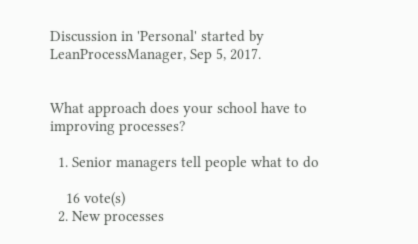Discussion in 'Personal' started by LeanProcessManager, Sep 5, 2017.


What approach does your school have to improving processes?

  1. Senior managers tell people what to do

    16 vote(s)
  2. New processes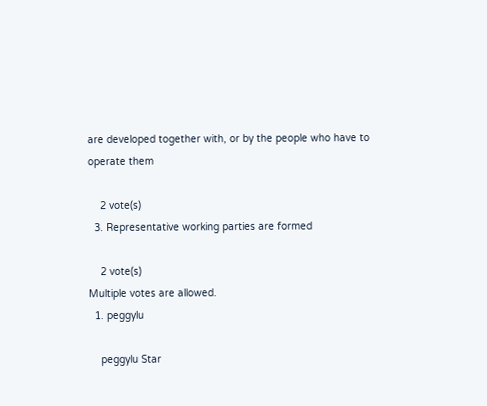are developed together with, or by the people who have to operate them

    2 vote(s)
  3. Representative working parties are formed

    2 vote(s)
Multiple votes are allowed.
  1. peggylu

    peggylu Star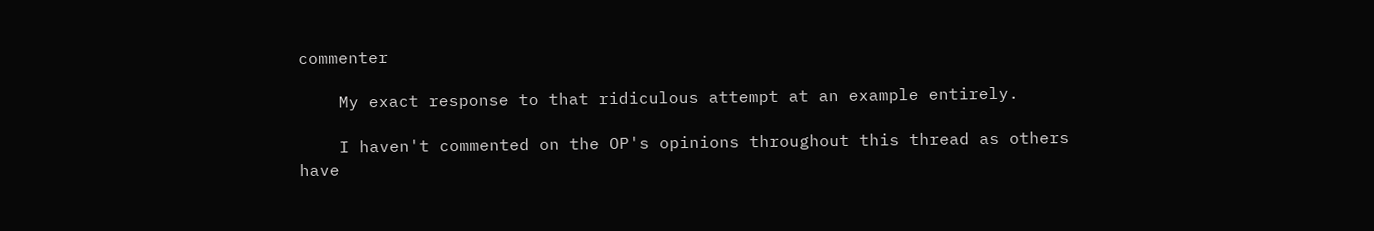commenter

    My exact response to that ridiculous attempt at an example entirely.

    I haven't commented on the OP's opinions throughout this thread as others have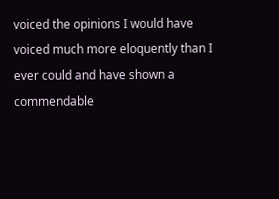voiced the opinions I would have voiced much more eloquently than I ever could and have shown a commendable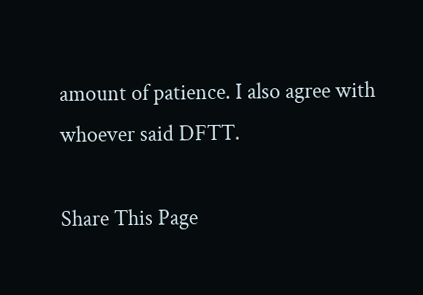amount of patience. I also agree with whoever said DFTT.

Share This Page